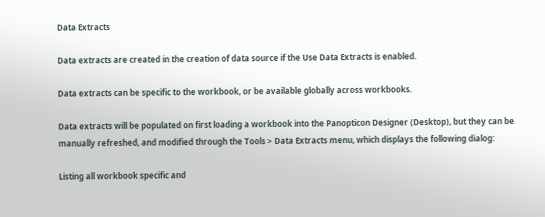Data Extracts

Data extracts are created in the creation of data source if the Use Data Extracts is enabled.

Data extracts can be specific to the workbook, or be available globally across workbooks.

Data extracts will be populated on first loading a workbook into the Panopticon Designer (Desktop), but they can be manually refreshed, and modified through the Tools > Data Extracts menu, which displays the following dialog:

Listing all workbook specific and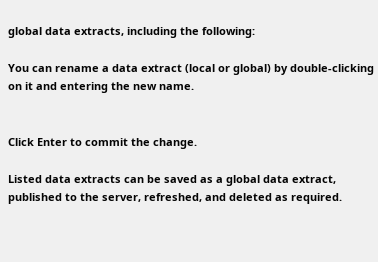global data extracts, including the following:

You can rename a data extract (local or global) by double-clicking on it and entering the new name.


Click Enter to commit the change.

Listed data extracts can be saved as a global data extract, published to the server, refreshed, and deleted as required.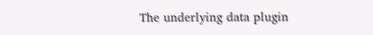The underlying data plugin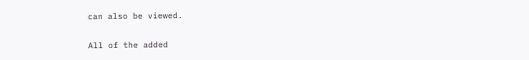can also be viewed.

All of the added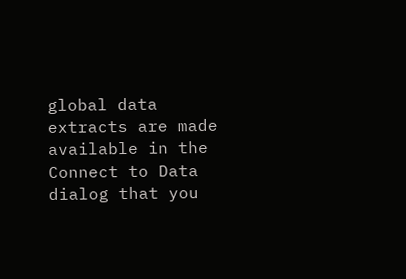global data extracts are made available in the Connect to Data dialog that you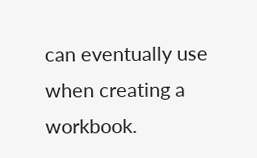can eventually use when creating a workbook.